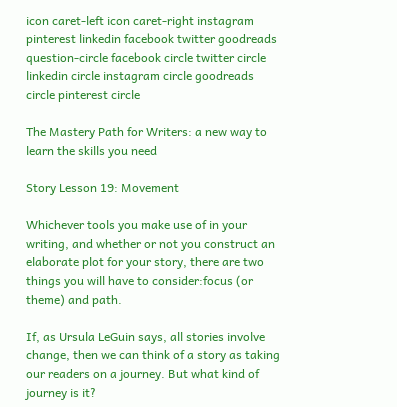icon caret-left icon caret-right instagram pinterest linkedin facebook twitter goodreads question-circle facebook circle twitter circle linkedin circle instagram circle goodreads circle pinterest circle

The Mastery Path for Writers: a new way to learn the skills you need

Story Lesson 19: Movement

Whichever tools you make use of in your writing, and whether or not you construct an elaborate plot for your story, there are two things you will have to consider:focus (or theme) and path.

If, as Ursula LeGuin says, all stories involve change, then we can think of a story as taking our readers on a journey. But what kind of journey is it?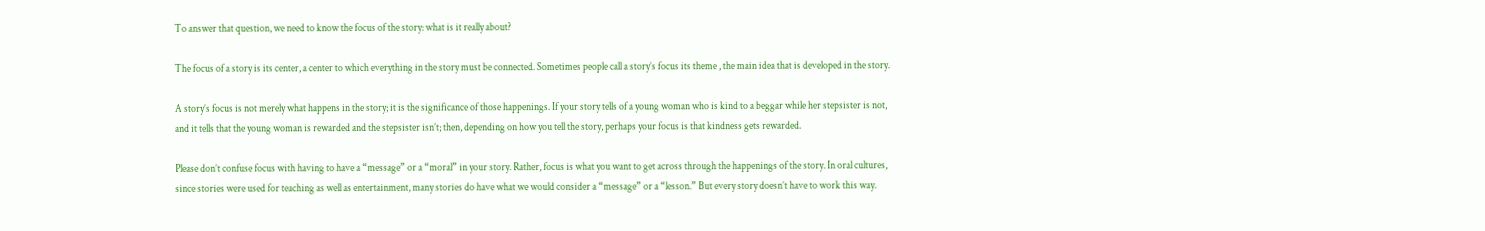To answer that question, we need to know the focus of the story: what is it really about?

The focus of a story is its center, a center to which everything in the story must be connected. Sometimes people call a story’s focus its theme , the main idea that is developed in the story.

A story’s focus is not merely what happens in the story; it is the significance of those happenings. If your story tells of a young woman who is kind to a beggar while her stepsister is not, and it tells that the young woman is rewarded and the stepsister isn’t; then, depending on how you tell the story, perhaps your focus is that kindness gets rewarded.

Please don’t confuse focus with having to have a “message” or a “moral” in your story. Rather, focus is what you want to get across through the happenings of the story. In oral cultures, since stories were used for teaching as well as entertainment, many stories do have what we would consider a “message” or a “lesson.” But every story doesn’t have to work this way.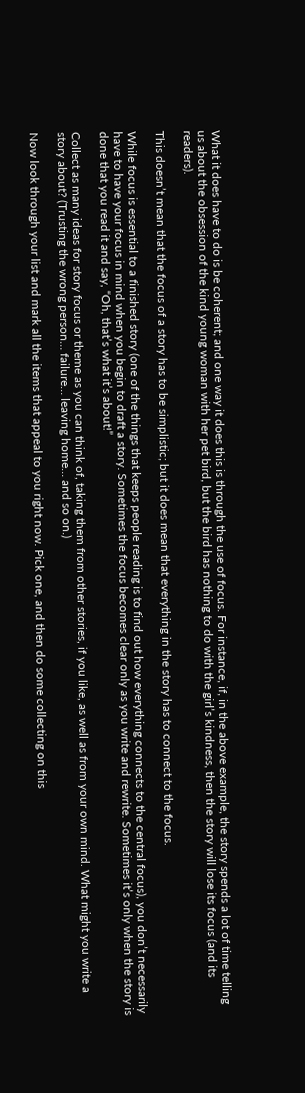What it does have to do is be coherent; and one way it does this is through the use of focus. For instance, if, in the above example, the story spends a lot of time telling us about the obsession of the kind young woman with her pet bird, but the bird has nothing to do with the girl’s kindness, then the story will lose its focus (and its readers).

This doesn’t mean that the focus of a story has to be simplistic; but it does mean that everything in the story has to connect to the focus.

While focus is essential to a finished story (one of the things that keeps people reading is to find out how everything connects to the central focus), you don’t necessarily have to have your focus in mind when you begin to draft a story. Sometimes the focus becomes clear only as you write and rewrite. Sometimes it’s only when the story is done that you read it and say, “Oh, that’s what it’s about!”

Collect as many ideas for story focus or theme as you can think of, taking them from other stories, if you like, as well as from your own mind. What might you write a story about? (Trusting the wrong person… failure… leaving home… and so on.)

Now look through your list and mark all the items that appeal to you right now. Pick one, and then do some collecting on this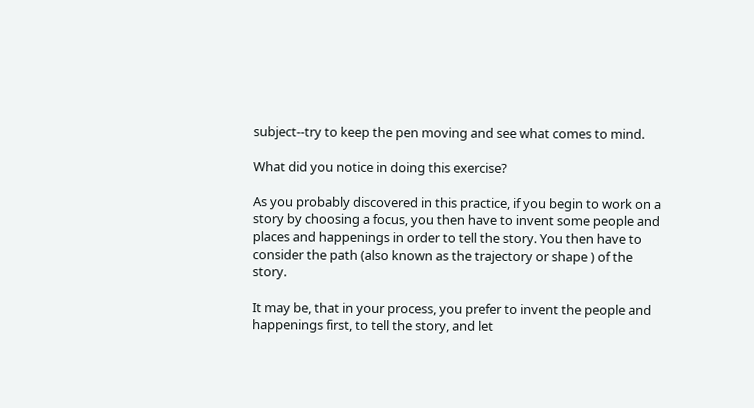subject--try to keep the pen moving and see what comes to mind.

What did you notice in doing this exercise?

As you probably discovered in this practice, if you begin to work on a story by choosing a focus, you then have to invent some people and places and happenings in order to tell the story. You then have to consider the path (also known as the trajectory or shape ) of the story.

It may be, that in your process, you prefer to invent the people and happenings first, to tell the story, and let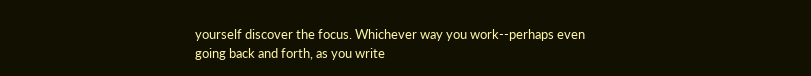yourself discover the focus. Whichever way you work--perhaps even going back and forth, as you write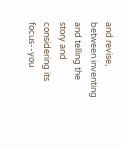and revise, between inventing and telling the story and considering its focus--you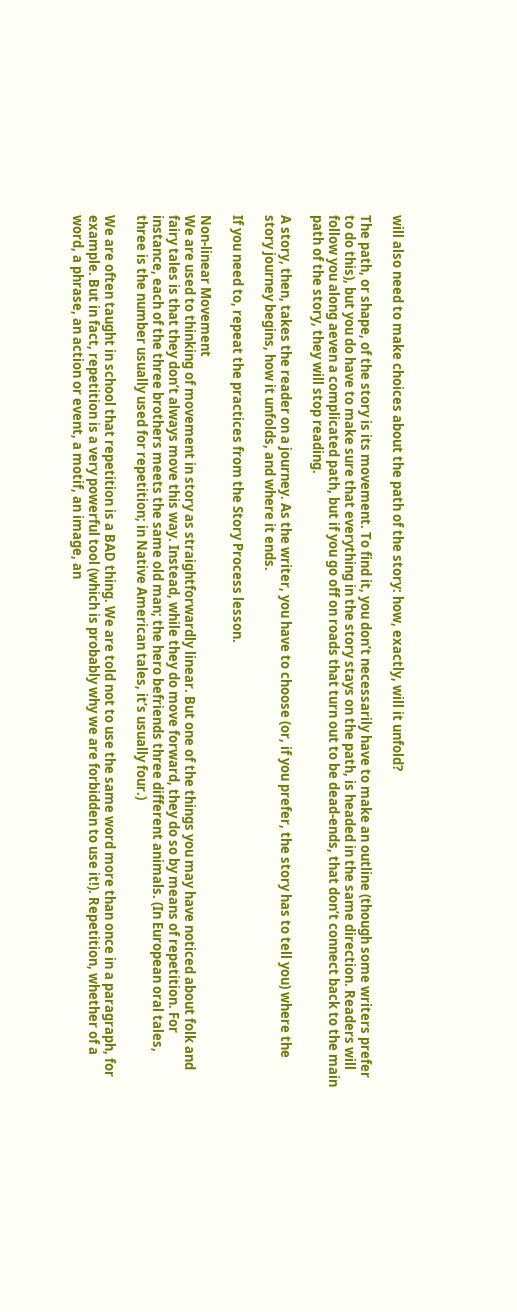will also need to make choices about the path of the story: how, exactly, will it unfold?

The path, or shape, of the story is its movement. To find it, you don’t necessarily have to make an outline (though some writers prefer to do this), but you do have to make sure that everything in the story stays on the path, is headed in the same direction. Readers will follow you along aeven a complicated path, but if you go off on roads that turn out to be dead-ends, that don’t connect back to the main path of the story, they will stop reading.

A story, then, takes the reader on a journey. As the writer, you have to choose (or, if you prefer, the story has to tell you) where the story journey begins, how it unfolds, and where it ends.

If you need to, repeat the practices from the Story Process lesson.

Non-linear Movement
We are used to thinking of movement in story as straightforwardly linear. But one of the things you may have noticed about folk and fairy tales is that they don’t always move this way. Instead, while they do move forward, they do so by means of repetition. For instance, each of the three brothers meets the same old man; the hero befriends three different animals. (In European oral tales, three is the number usually used for repetition; in Native American tales, it’s usually four.)

We are often taught in school that repetition is a BAD thing. We are told not to use the same word more than once in a paragraph, for example. But in fact, repetition is a very powerful tool (which is probably why we are forbidden to use it!). Repetition, whether of a word, a phrase, an action or event, a motif, an image, an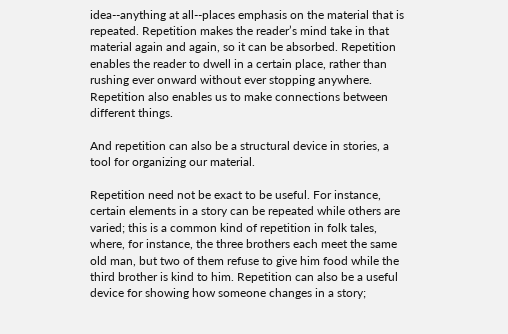idea--anything at all--places emphasis on the material that is repeated. Repetition makes the reader’s mind take in that material again and again, so it can be absorbed. Repetition enables the reader to dwell in a certain place, rather than rushing ever onward without ever stopping anywhere. Repetition also enables us to make connections between different things.

And repetition can also be a structural device in stories, a tool for organizing our material.

Repetition need not be exact to be useful. For instance, certain elements in a story can be repeated while others are varied; this is a common kind of repetition in folk tales, where, for instance, the three brothers each meet the same old man, but two of them refuse to give him food while the third brother is kind to him. Repetition can also be a useful device for showing how someone changes in a story;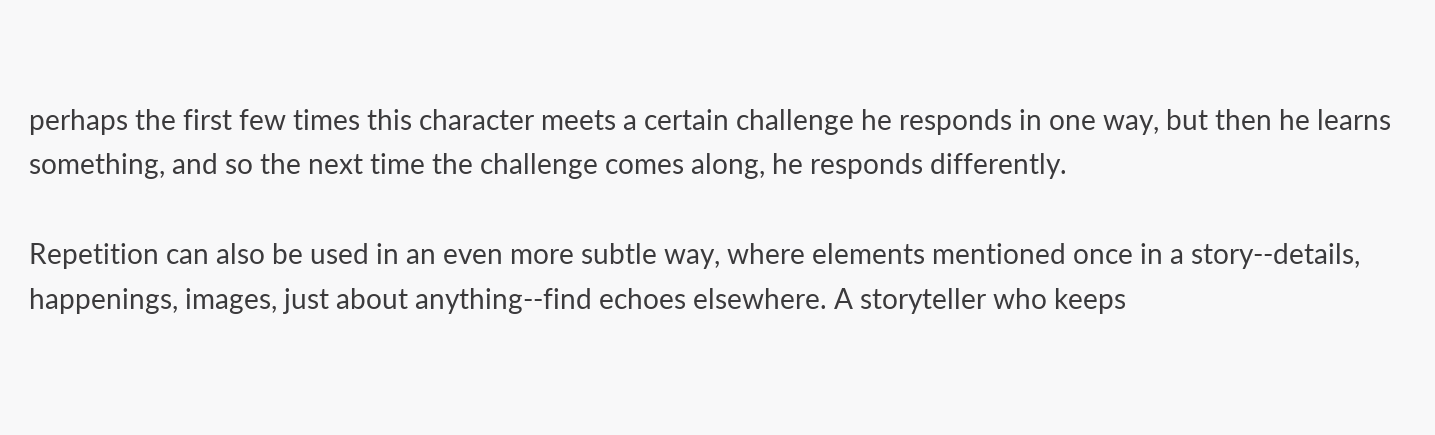perhaps the first few times this character meets a certain challenge he responds in one way, but then he learns something, and so the next time the challenge comes along, he responds differently.

Repetition can also be used in an even more subtle way, where elements mentioned once in a story--details, happenings, images, just about anything--find echoes elsewhere. A storyteller who keeps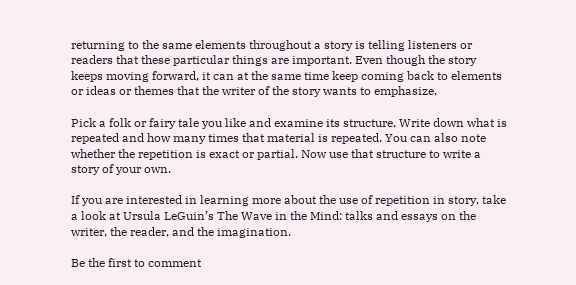returning to the same elements throughout a story is telling listeners or readers that these particular things are important. Even though the story keeps moving forward, it can at the same time keep coming back to elements or ideas or themes that the writer of the story wants to emphasize.

Pick a folk or fairy tale you like and examine its structure. Write down what is repeated and how many times that material is repeated. You can also note whether the repetition is exact or partial. Now use that structure to write a story of your own.

If you are interested in learning more about the use of repetition in story, take a look at Ursula LeGuin’s The Wave in the Mind: talks and essays on the writer, the reader, and the imagination.

Be the first to comment